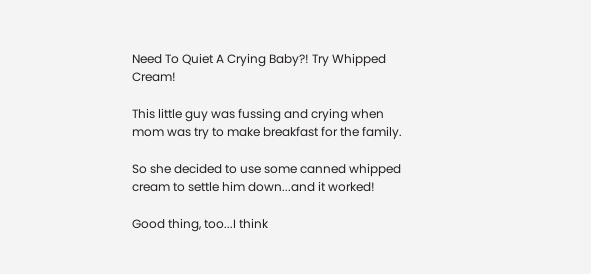Need To Quiet A Crying Baby?! Try Whipped Cream!

This little guy was fussing and crying when mom was try to make breakfast for the family.

So she decided to use some canned whipped cream to settle him down...and it worked!

Good thing, too...I think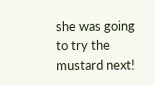she was going to try the mustard next!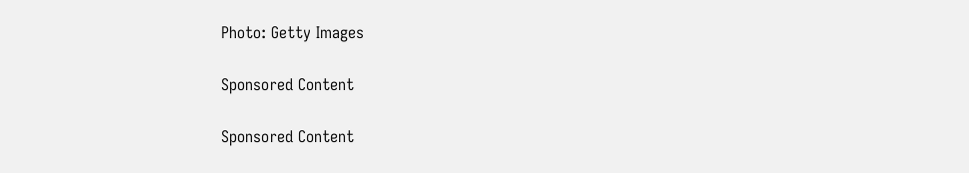Photo: Getty Images

Sponsored Content

Sponsored Content